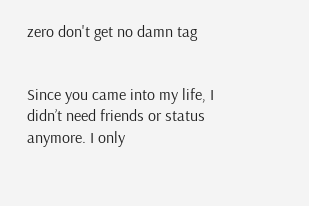zero don't get no damn tag


Since you came into my life, I didn’t need friends or status anymore. I only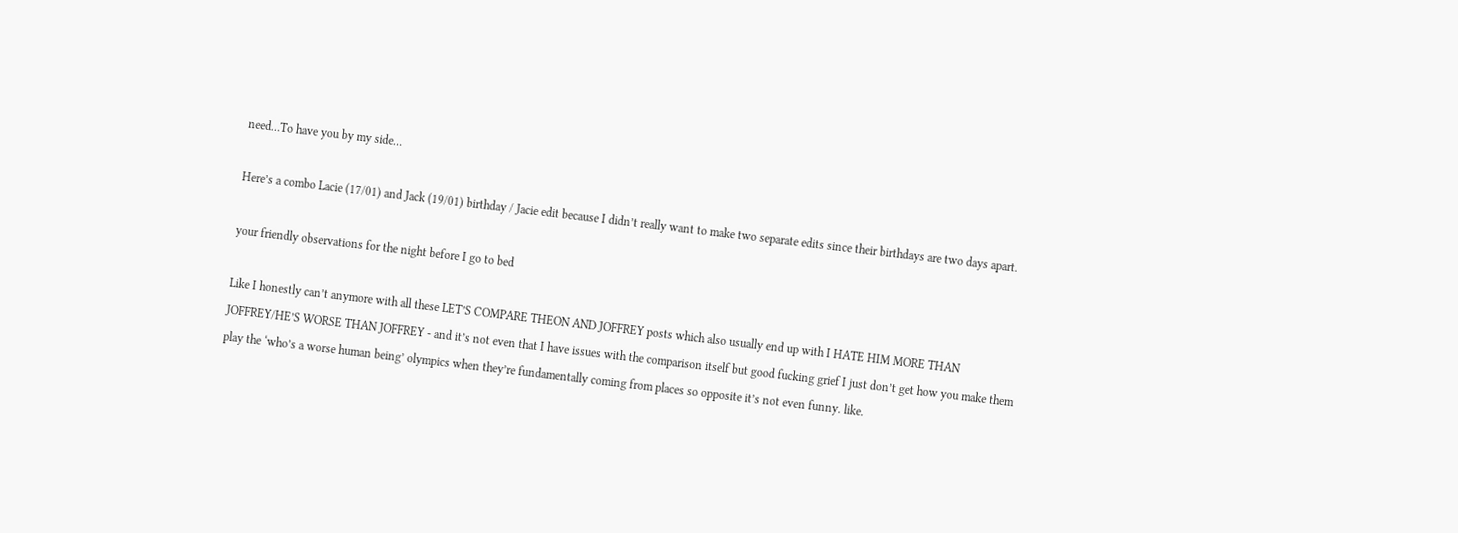need…To have you by my side…

Here’s a combo Lacie (17/01) and Jack (19/01) birthday / Jacie edit because I didn’t really want to make two separate edits since their birthdays are two days apart.

your friendly observations for the night before I go to bed

Like I honestly can’t anymore with all these LET’S COMPARE THEON AND JOFFREY posts which also usually end up with I HATE HIM MORE THAN JOFFREY/HE’S WORSE THAN JOFFREY - and it’s not even that I have issues with the comparison itself but good fucking grief I just don’t get how you make them play the ‘who’s a worse human being’ olympics when they’re fundamentally coming from places so opposite it’s not even funny. like.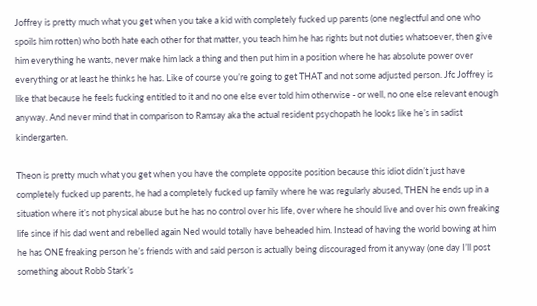Joffrey is pretty much what you get when you take a kid with completely fucked up parents (one neglectful and one who spoils him rotten) who both hate each other for that matter, you teach him he has rights but not duties whatsoever, then give him everything he wants, never make him lack a thing and then put him in a position where he has absolute power over everything or at least he thinks he has. Like of course you’re going to get THAT and not some adjusted person. Jfc Joffrey is like that because he feels fucking entitled to it and no one else ever told him otherwise - or well, no one else relevant enough anyway. And never mind that in comparison to Ramsay aka the actual resident psychopath he looks like he’s in sadist kindergarten.

Theon is pretty much what you get when you have the complete opposite position because this idiot didn’t just have completely fucked up parents, he had a completely fucked up family where he was regularly abused, THEN he ends up in a situation where it’s not physical abuse but he has no control over his life, over where he should live and over his own freaking life since if his dad went and rebelled again Ned would totally have beheaded him. Instead of having the world bowing at him he has ONE freaking person he’s friends with and said person is actually being discouraged from it anyway (one day I’ll post something about Robb Stark’s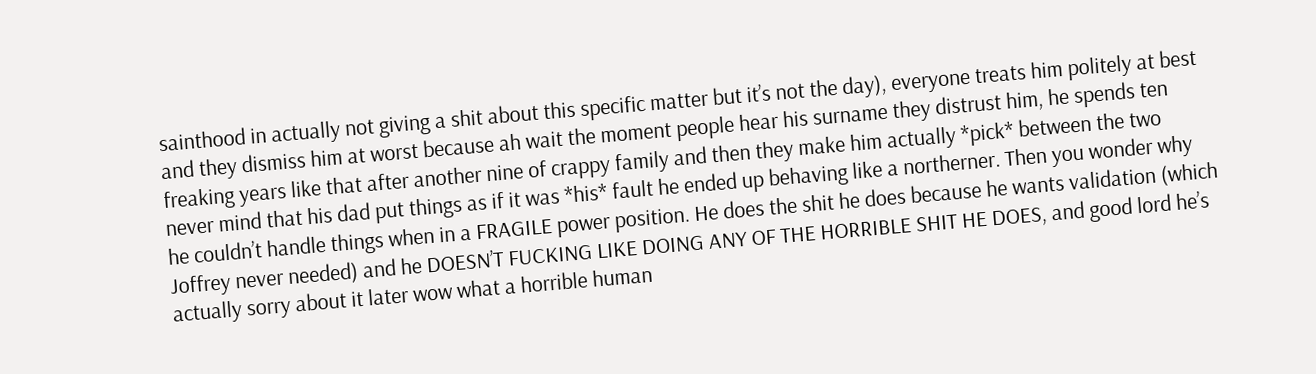sainthood in actually not giving a shit about this specific matter but it’s not the day), everyone treats him politely at best and they dismiss him at worst because ah wait the moment people hear his surname they distrust him, he spends ten freaking years like that after another nine of crappy family and then they make him actually *pick* between the two never mind that his dad put things as if it was *his* fault he ended up behaving like a northerner. Then you wonder why he couldn’t handle things when in a FRAGILE power position. He does the shit he does because he wants validation (which Joffrey never needed) and he DOESN’T FUCKING LIKE DOING ANY OF THE HORRIBLE SHIT HE DOES, and good lord he’s actually sorry about it later wow what a horrible human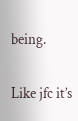being.

Like jfc it’s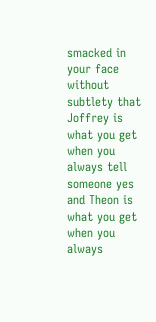smacked in your face without subtlety that Joffrey is what you get when you always tell someone yes and Theon is what you get when you always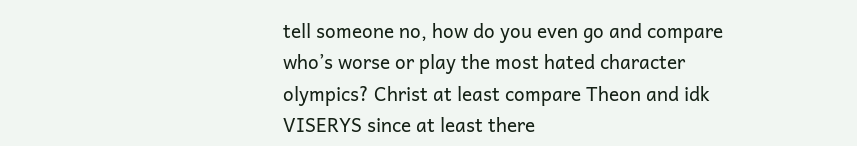tell someone no, how do you even go and compare who’s worse or play the most hated character olympics? Christ at least compare Theon and idk VISERYS since at least there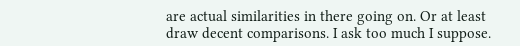are actual similarities in there going on. Or at least draw decent comparisons. I ask too much I suppose.